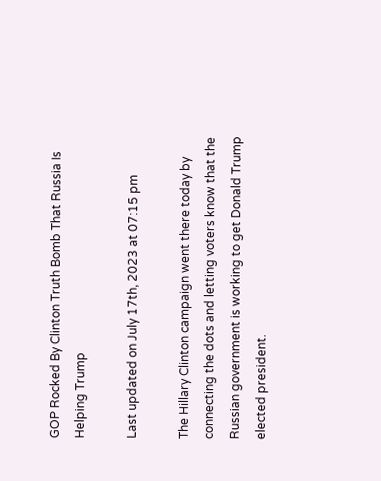GOP Rocked By Clinton Truth Bomb That Russia Is Helping Trump

Last updated on July 17th, 2023 at 07:15 pm

The Hillary Clinton campaign went there today by connecting the dots and letting voters know that the Russian government is working to get Donald Trump elected president.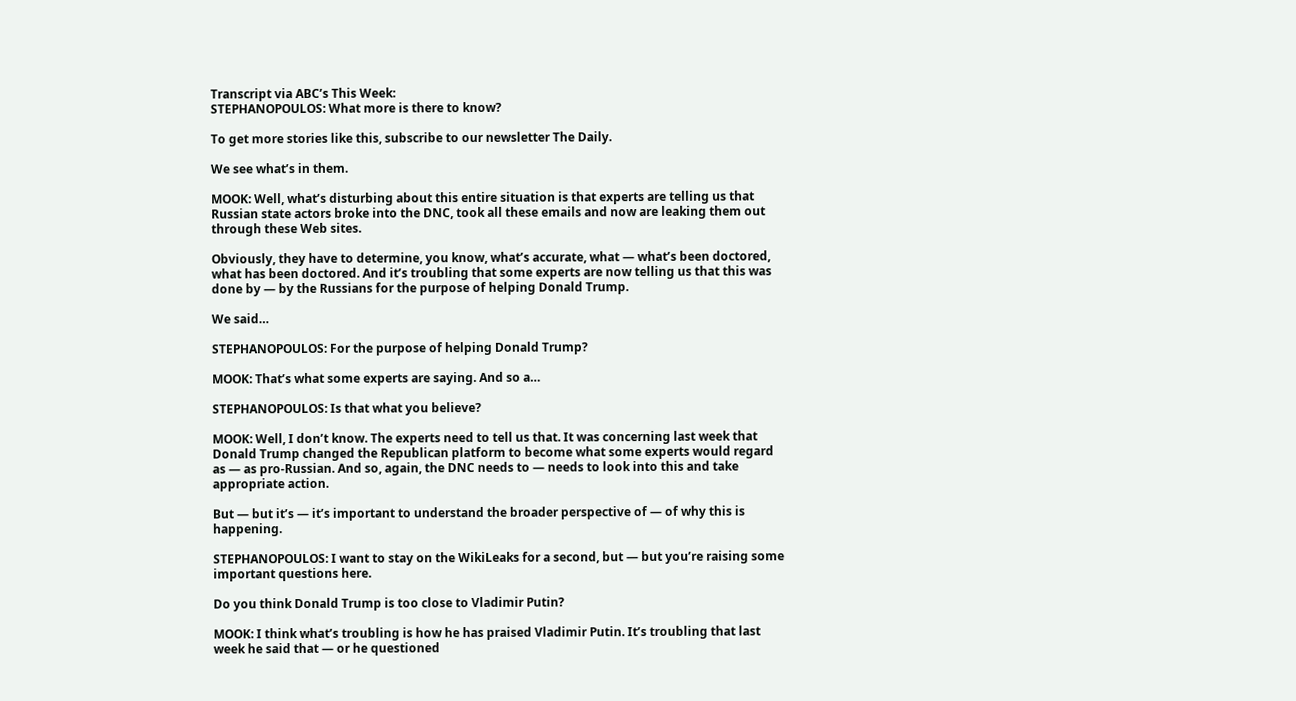Transcript via ABC’s This Week:
STEPHANOPOULOS: What more is there to know?

To get more stories like this, subscribe to our newsletter The Daily.

We see what’s in them.

MOOK: Well, what’s disturbing about this entire situation is that experts are telling us that Russian state actors broke into the DNC, took all these emails and now are leaking them out through these Web sites.

Obviously, they have to determine, you know, what’s accurate, what — what’s been doctored, what has been doctored. And it’s troubling that some experts are now telling us that this was done by — by the Russians for the purpose of helping Donald Trump.

We said…

STEPHANOPOULOS: For the purpose of helping Donald Trump?

MOOK: That’s what some experts are saying. And so a…

STEPHANOPOULOS: Is that what you believe?

MOOK: Well, I don’t know. The experts need to tell us that. It was concerning last week that Donald Trump changed the Republican platform to become what some experts would regard as — as pro-Russian. And so, again, the DNC needs to — needs to look into this and take appropriate action.

But — but it’s — it’s important to understand the broader perspective of — of why this is happening.

STEPHANOPOULOS: I want to stay on the WikiLeaks for a second, but — but you’re raising some important questions here.

Do you think Donald Trump is too close to Vladimir Putin?

MOOK: I think what’s troubling is how he has praised Vladimir Putin. It’s troubling that last week he said that — or he questioned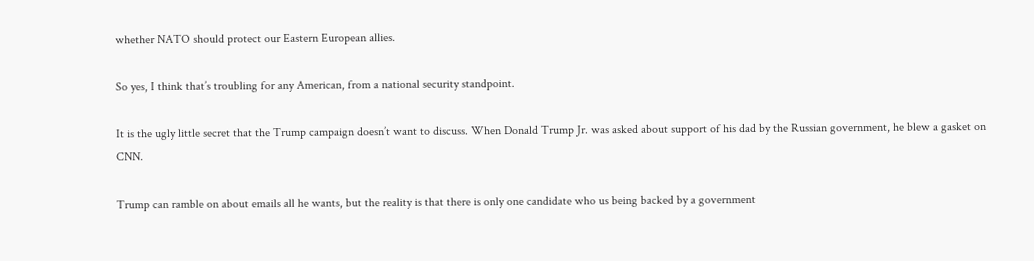whether NATO should protect our Eastern European allies.

So yes, I think that’s troubling for any American, from a national security standpoint.

It is the ugly little secret that the Trump campaign doesn’t want to discuss. When Donald Trump Jr. was asked about support of his dad by the Russian government, he blew a gasket on CNN.

Trump can ramble on about emails all he wants, but the reality is that there is only one candidate who us being backed by a government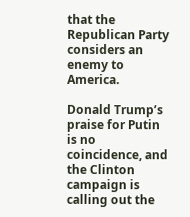that the Republican Party considers an enemy to America.

Donald Trump’s praise for Putin is no coincidence, and the Clinton campaign is calling out the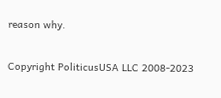reason why.

Copyright PoliticusUSA LLC 2008-2023